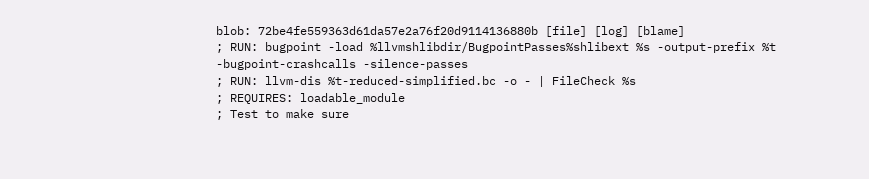blob: 72be4fe559363d61da57e2a76f20d9114136880b [file] [log] [blame]
; RUN: bugpoint -load %llvmshlibdir/BugpointPasses%shlibext %s -output-prefix %t -bugpoint-crashcalls -silence-passes
; RUN: llvm-dis %t-reduced-simplified.bc -o - | FileCheck %s
; REQUIRES: loadable_module
; Test to make sure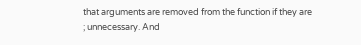that arguments are removed from the function if they are
; unnecessary. And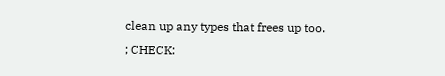clean up any types that frees up too.
; CHECK: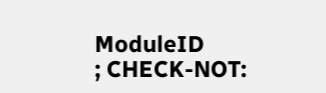ModuleID
; CHECK-NOT: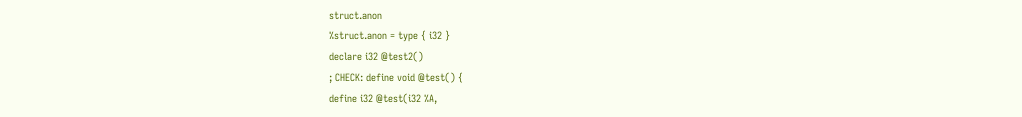struct.anon
%struct.anon = type { i32 }
declare i32 @test2()
; CHECK: define void @test() {
define i32 @test(i32 %A,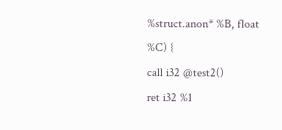%struct.anon* %B, float %C) {
call i32 @test2()
ret i32 %1